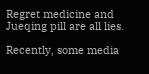Regret medicine and Jueqing pill are all lies.

Recently, some media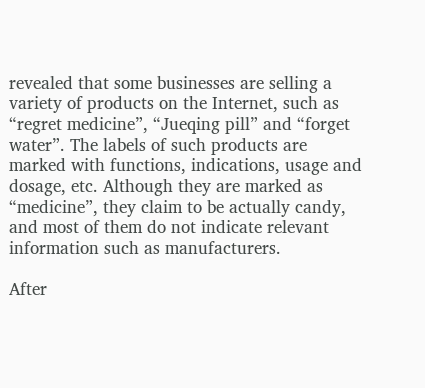revealed that some businesses are selling a variety of products on the Internet, such as “regret medicine”, “Jueqing pill” and “forget water”. The labels of such products are marked with functions, indications, usage and dosage, etc. Although they are marked as “medicine”, they claim to be actually candy, and most of them do not indicate relevant information such as manufacturers.

After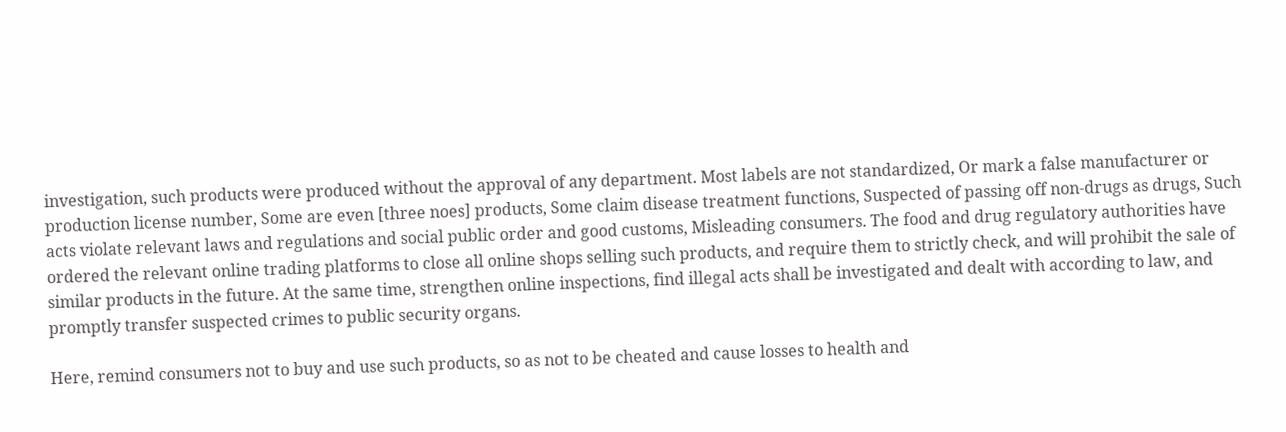investigation, such products were produced without the approval of any department. Most labels are not standardized, Or mark a false manufacturer or production license number, Some are even [three noes] products, Some claim disease treatment functions, Suspected of passing off non-drugs as drugs, Such acts violate relevant laws and regulations and social public order and good customs, Misleading consumers. The food and drug regulatory authorities have ordered the relevant online trading platforms to close all online shops selling such products, and require them to strictly check, and will prohibit the sale of similar products in the future. At the same time, strengthen online inspections, find illegal acts shall be investigated and dealt with according to law, and promptly transfer suspected crimes to public security organs.

Here, remind consumers not to buy and use such products, so as not to be cheated and cause losses to health and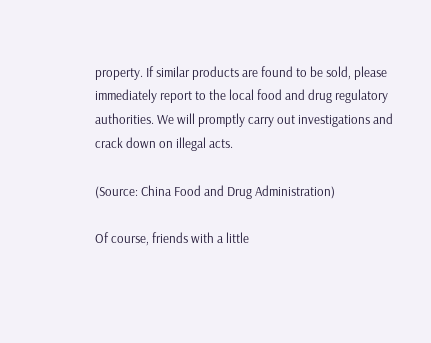property. If similar products are found to be sold, please immediately report to the local food and drug regulatory authorities. We will promptly carry out investigations and crack down on illegal acts.

(Source: China Food and Drug Administration)

Of course, friends with a little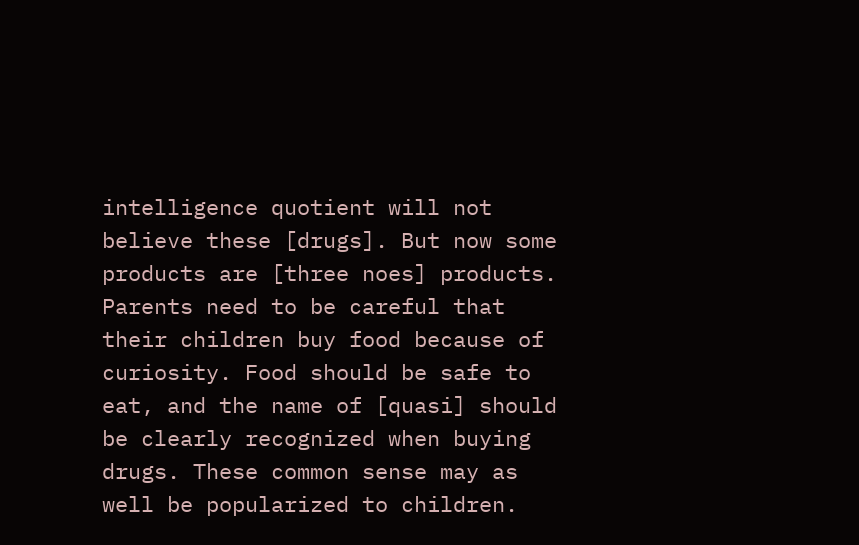intelligence quotient will not believe these [drugs]. But now some products are [three noes] products. Parents need to be careful that their children buy food because of curiosity. Food should be safe to eat, and the name of [quasi] should be clearly recognized when buying drugs. These common sense may as well be popularized to children.